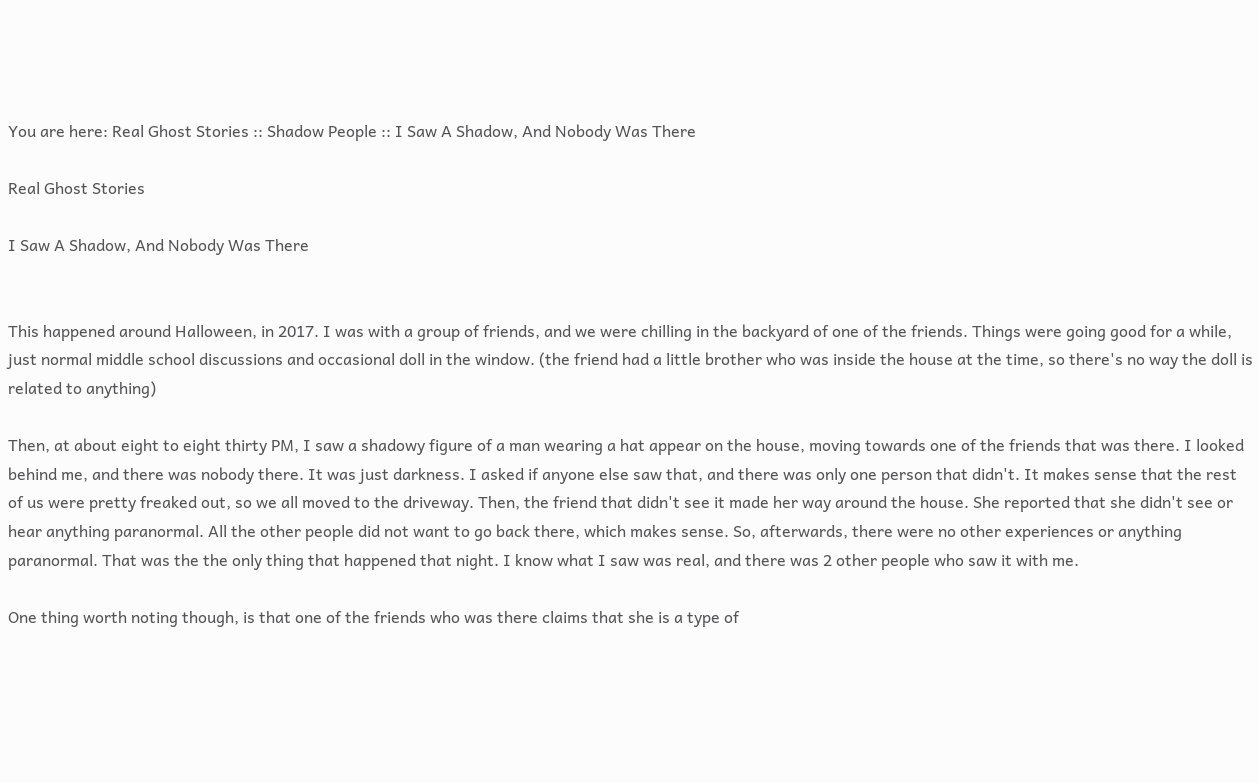You are here: Real Ghost Stories :: Shadow People :: I Saw A Shadow, And Nobody Was There

Real Ghost Stories

I Saw A Shadow, And Nobody Was There


This happened around Halloween, in 2017. I was with a group of friends, and we were chilling in the backyard of one of the friends. Things were going good for a while, just normal middle school discussions and occasional doll in the window. (the friend had a little brother who was inside the house at the time, so there's no way the doll is related to anything)

Then, at about eight to eight thirty PM, I saw a shadowy figure of a man wearing a hat appear on the house, moving towards one of the friends that was there. I looked behind me, and there was nobody there. It was just darkness. I asked if anyone else saw that, and there was only one person that didn't. It makes sense that the rest of us were pretty freaked out, so we all moved to the driveway. Then, the friend that didn't see it made her way around the house. She reported that she didn't see or hear anything paranormal. All the other people did not want to go back there, which makes sense. So, afterwards, there were no other experiences or anything paranormal. That was the the only thing that happened that night. I know what I saw was real, and there was 2 other people who saw it with me.

One thing worth noting though, is that one of the friends who was there claims that she is a type of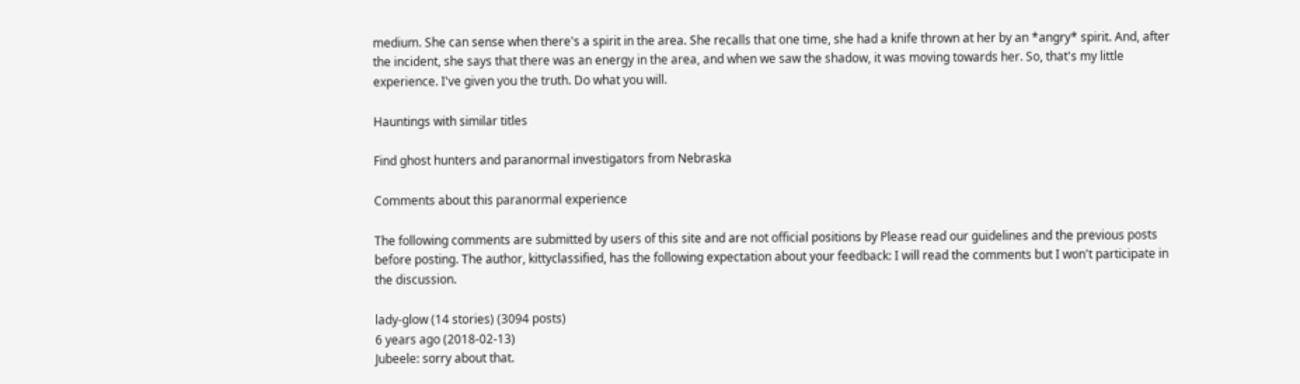medium. She can sense when there's a spirit in the area. She recalls that one time, she had a knife thrown at her by an *angry* spirit. And, after the incident, she says that there was an energy in the area, and when we saw the shadow, it was moving towards her. So, that's my little experience. I've given you the truth. Do what you will.

Hauntings with similar titles

Find ghost hunters and paranormal investigators from Nebraska

Comments about this paranormal experience

The following comments are submitted by users of this site and are not official positions by Please read our guidelines and the previous posts before posting. The author, kittyclassified, has the following expectation about your feedback: I will read the comments but I won't participate in the discussion.

lady-glow (14 stories) (3094 posts)
6 years ago (2018-02-13)
Jubeele: sorry about that.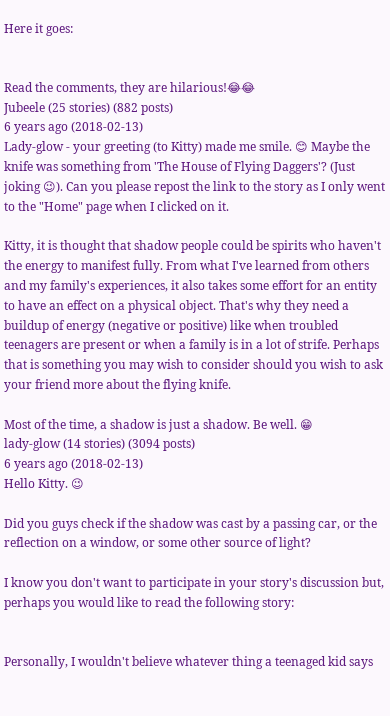Here it goes:


Read the comments, they are hilarious!😂😂
Jubeele (25 stories) (882 posts)
6 years ago (2018-02-13)
Lady-glow - your greeting (to Kitty) made me smile. 😊 Maybe the knife was something from 'The House of Flying Daggers'? (Just joking 😉). Can you please repost the link to the story as I only went to the "Home" page when I clicked on it.

Kitty, it is thought that shadow people could be spirits who haven't the energy to manifest fully. From what I've learned from others and my family's experiences, it also takes some effort for an entity to have an effect on a physical object. That's why they need a buildup of energy (negative or positive) like when troubled teenagers are present or when a family is in a lot of strife. Perhaps that is something you may wish to consider should you wish to ask your friend more about the flying knife.

Most of the time, a shadow is just a shadow. Be well. 😁
lady-glow (14 stories) (3094 posts)
6 years ago (2018-02-13)
Hello Kitty. 😉

Did you guys check if the shadow was cast by a passing car, or the reflection on a window, or some other source of light?

I know you don't want to participate in your story's discussion but, perhaps you would like to read the following story:


Personally, I wouldn't believe whatever thing a teenaged kid says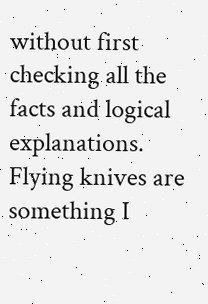without first checking all the facts and logical explanations.
Flying knives are something I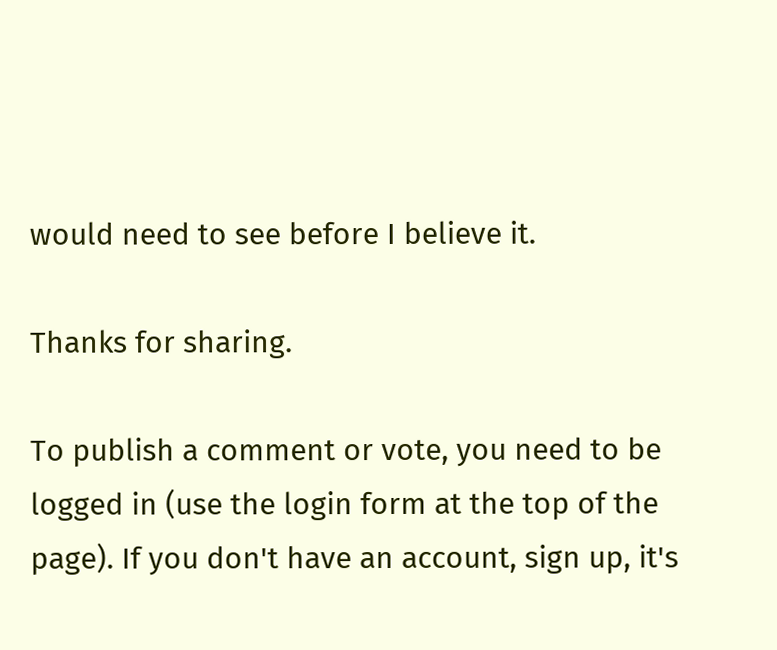would need to see before I believe it.

Thanks for sharing.

To publish a comment or vote, you need to be logged in (use the login form at the top of the page). If you don't have an account, sign up, it's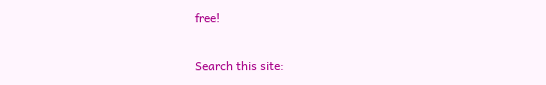free!

Search this site: